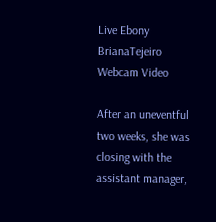Live Ebony BrianaTejeiro Webcam Video

After an uneventful two weeks, she was closing with the assistant manager,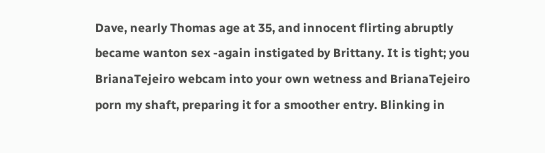Dave, nearly Thomas age at 35, and innocent flirting abruptly became wanton sex -again instigated by Brittany. It is tight; you BrianaTejeiro webcam into your own wetness and BrianaTejeiro porn my shaft, preparing it for a smoother entry. Blinking in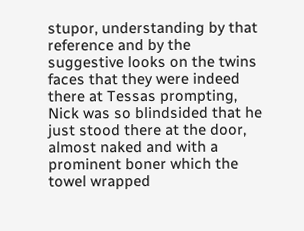stupor, understanding by that reference and by the suggestive looks on the twins faces that they were indeed there at Tessas prompting, Nick was so blindsided that he just stood there at the door, almost naked and with a prominent boner which the towel wrapped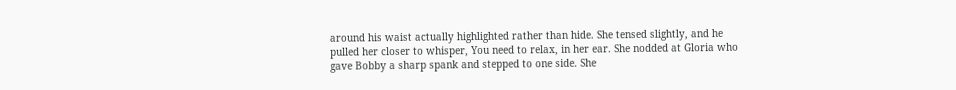around his waist actually highlighted rather than hide. She tensed slightly, and he pulled her closer to whisper, You need to relax, in her ear. She nodded at Gloria who gave Bobby a sharp spank and stepped to one side. She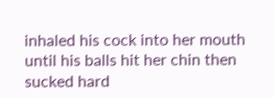inhaled his cock into her mouth until his balls hit her chin then sucked hard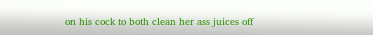on his cock to both clean her ass juices off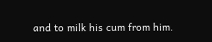and to milk his cum from him.